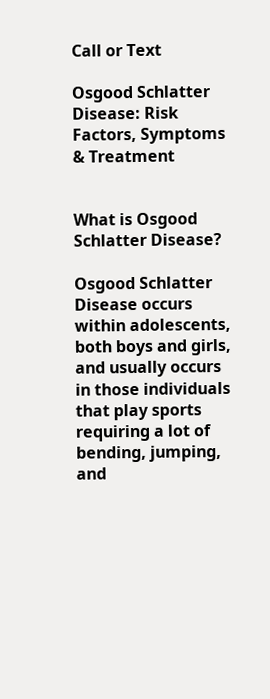Call or Text

Osgood Schlatter Disease: Risk Factors, Symptoms & Treatment


What is Osgood Schlatter Disease?

Osgood Schlatter Disease occurs within adolescents, both boys and girls, and usually occurs in those individuals that play sports requiring a lot of bending, jumping, and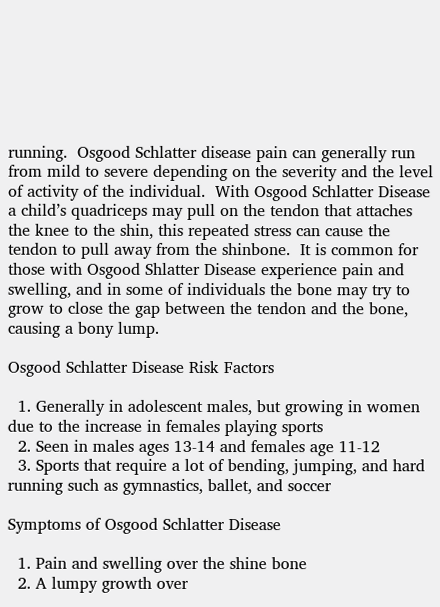running.  Osgood Schlatter disease pain can generally run from mild to severe depending on the severity and the level of activity of the individual.  With Osgood Schlatter Disease a child’s quadriceps may pull on the tendon that attaches the knee to the shin, this repeated stress can cause the tendon to pull away from the shinbone.  It is common for those with Osgood Shlatter Disease experience pain and swelling, and in some of individuals the bone may try to grow to close the gap between the tendon and the bone, causing a bony lump.

Osgood Schlatter Disease Risk Factors

  1. Generally in adolescent males, but growing in women due to the increase in females playing sports
  2. Seen in males ages 13-14 and females age 11-12
  3. Sports that require a lot of bending, jumping, and hard running such as gymnastics, ballet, and soccer

Symptoms of Osgood Schlatter Disease

  1. Pain and swelling over the shine bone
  2. A lumpy growth over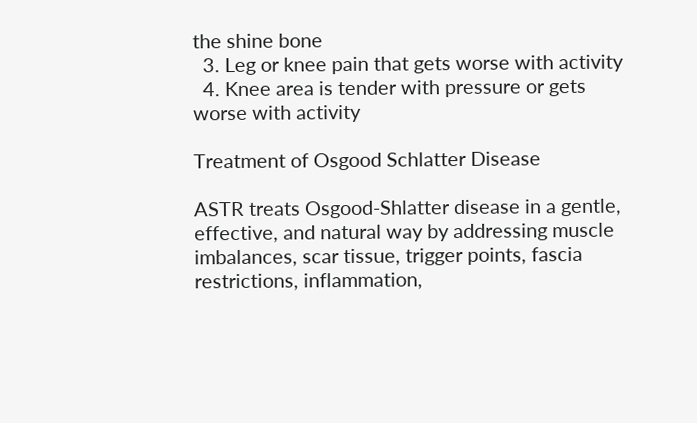the shine bone
  3. Leg or knee pain that gets worse with activity
  4. Knee area is tender with pressure or gets worse with activity

Treatment of Osgood Schlatter Disease

ASTR treats Osgood-Shlatter disease in a gentle, effective, and natural way by addressing muscle imbalances, scar tissue, trigger points, fascia restrictions, inflammation,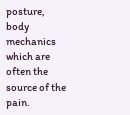posture, body mechanics which are often the source of the pain.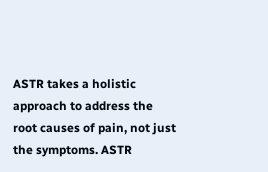ASTR takes a holistic approach to address the root causes of pain, not just the symptoms. ASTR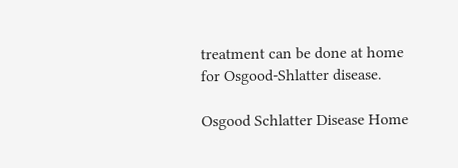treatment can be done at home for Osgood-Shlatter disease.

Osgood Schlatter Disease Home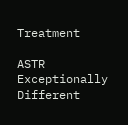Treatment

ASTR Exceptionally Different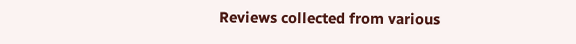Reviews collected from various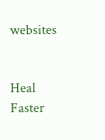websites


Heal Faster